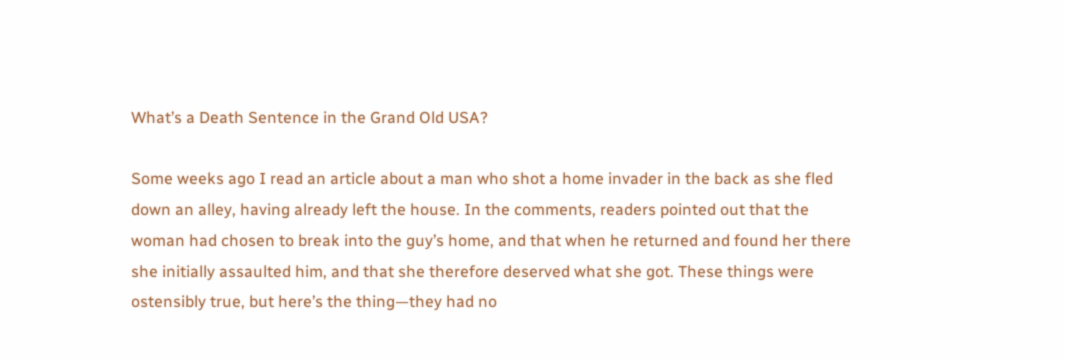What’s a Death Sentence in the Grand Old USA?

Some weeks ago I read an article about a man who shot a home invader in the back as she fled down an alley, having already left the house. In the comments, readers pointed out that the woman had chosen to break into the guy’s home, and that when he returned and found her there she initially assaulted him, and that she therefore deserved what she got. These things were ostensibly true, but here’s the thing—they had no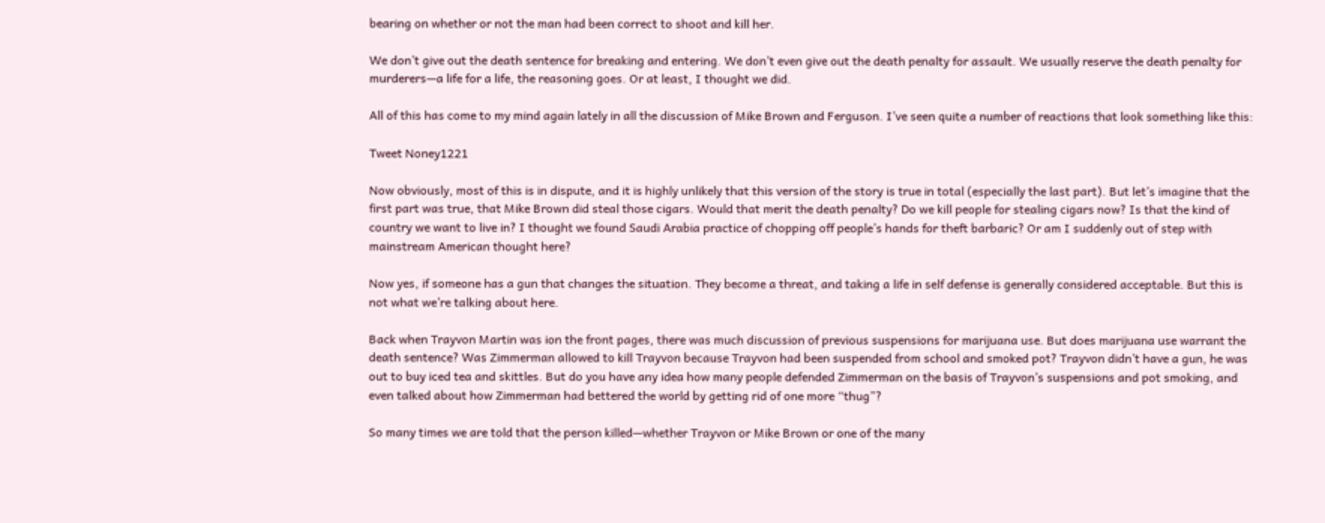bearing on whether or not the man had been correct to shoot and kill her.

We don’t give out the death sentence for breaking and entering. We don’t even give out the death penalty for assault. We usually reserve the death penalty for murderers—a life for a life, the reasoning goes. Or at least, I thought we did.

All of this has come to my mind again lately in all the discussion of Mike Brown and Ferguson. I’ve seen quite a number of reactions that look something like this:

Tweet Noney1221

Now obviously, most of this is in dispute, and it is highly unlikely that this version of the story is true in total (especially the last part). But let’s imagine that the first part was true, that Mike Brown did steal those cigars. Would that merit the death penalty? Do we kill people for stealing cigars now? Is that the kind of country we want to live in? I thought we found Saudi Arabia practice of chopping off people’s hands for theft barbaric? Or am I suddenly out of step with mainstream American thought here?

Now yes, if someone has a gun that changes the situation. They become a threat, and taking a life in self defense is generally considered acceptable. But this is not what we’re talking about here.

Back when Trayvon Martin was ion the front pages, there was much discussion of previous suspensions for marijuana use. But does marijuana use warrant the death sentence? Was Zimmerman allowed to kill Trayvon because Trayvon had been suspended from school and smoked pot? Trayvon didn’t have a gun, he was out to buy iced tea and skittles. But do you have any idea how many people defended Zimmerman on the basis of Trayvon’s suspensions and pot smoking, and even talked about how Zimmerman had bettered the world by getting rid of one more “thug”?

So many times we are told that the person killed—whether Trayvon or Mike Brown or one of the many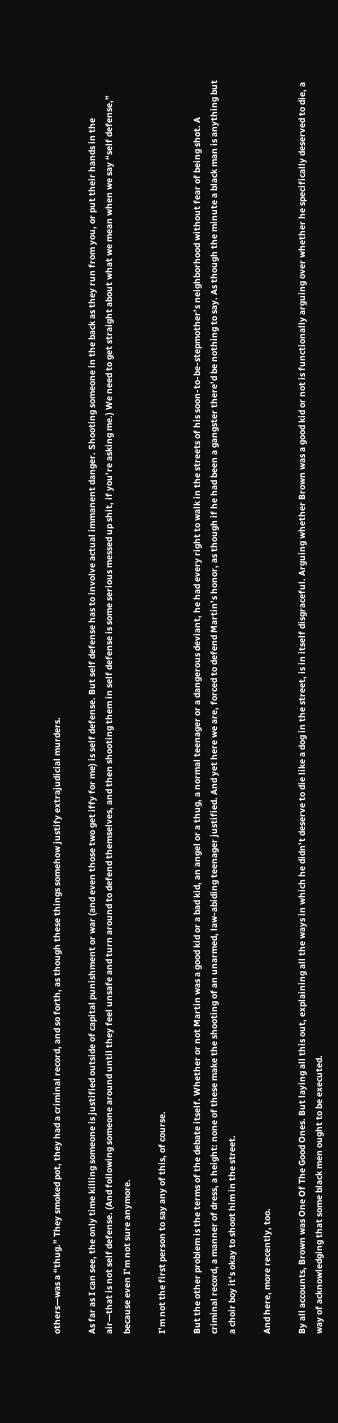others—was a “thug.” They smoked pot, they had a criminal record, and so forth, as though these things somehow justify extrajudicial murders.

As far as I can see, the only time killing someone is justified outside of capital punishment or war (and even those two get iffy for me) is self defense. But self defense has to involve actual immanent danger. Shooting someone in the back as they run from you, or put their hands in the air—that is not self defense. (And following someone around until they feel unsafe and turn around to defend themselves, and then shooting them in self defense is some serious messed up shit, if you’re asking me.) We need to get straight about what we mean when we say “self defense,” because even I’m not sure anymore.

I’m not the first person to say any of this, of course.

But the other problem is the terms of the debate itself. Whether or not Martin was a good kid or a bad kid, an angel or a thug, a normal teenager or a dangerous deviant, he had every right to walk in the streets of his soon-to-be-stepmother’s neighborhood without fear of being shot. A criminal record, a manner of dress, a height: none of these make the shooting of an unarmed, law-abiding teenager justified. And yet here we are, forced to defend Martin’s honor, as though if he had been a gangster there’d be nothing to say. As though the minute a black man is anything but a choir boy it’s okay to shoot him in the street.

And here, more recently, too.

By all accounts, Brown was One Of The Good Ones. But laying all this out, explaining all the ways in which he didn’t deserve to die like a dog in the street, is in itself disgraceful. Arguing whether Brown was a good kid or not is functionally arguing over whether he specifically deserved to die, a way of acknowledging that some black men ought to be executed.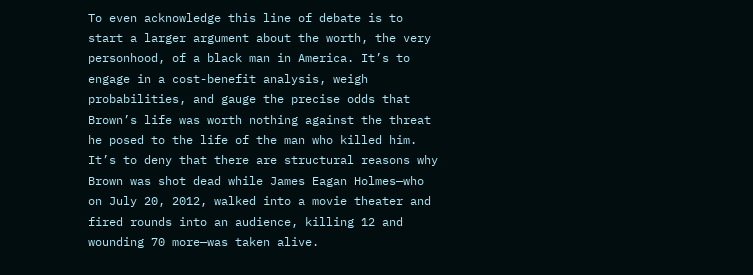To even acknowledge this line of debate is to start a larger argument about the worth, the very personhood, of a black man in America. It’s to engage in a cost-benefit analysis, weigh probabilities, and gauge the precise odds that Brown’s life was worth nothing against the threat he posed to the life of the man who killed him. It’s to deny that there are structural reasons why Brown was shot dead while James Eagan Holmes—who on July 20, 2012, walked into a movie theater and fired rounds into an audience, killing 12 and wounding 70 more—was taken alive.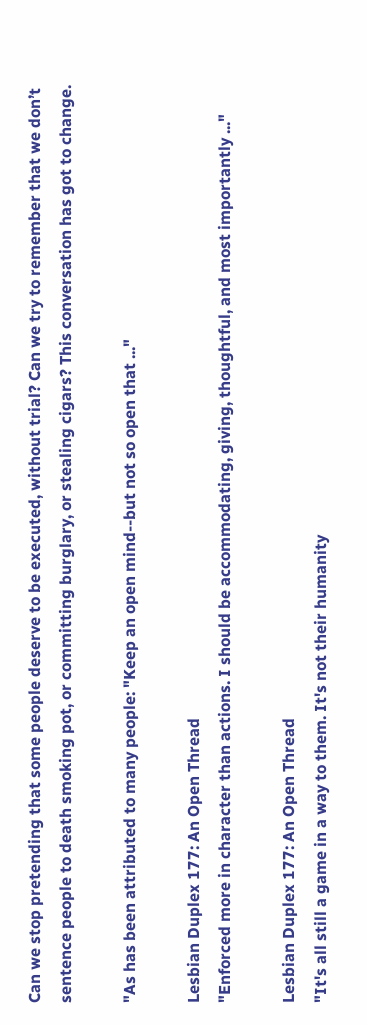Can we stop pretending that some people deserve to be executed, without trial? Can we try to remember that we don’t sentence people to death smoking pot, or committing burglary, or stealing cigars? This conversation has got to change.

"As has been attributed to many people: "Keep an open mind--but not so open that ..."

Lesbian Duplex 177: An Open Thread
"Enforced more in character than actions. I should be accommodating, giving, thoughtful, and most importantly ..."

Lesbian Duplex 177: An Open Thread
"It's all still a game in a way to them. It's not their humanity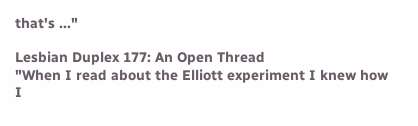that's ..."

Lesbian Duplex 177: An Open Thread
"When I read about the Elliott experiment I knew how I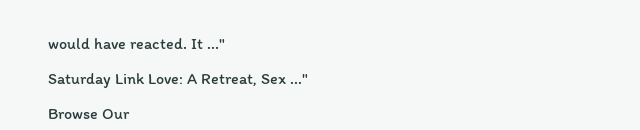would have reacted. It ..."

Saturday Link Love: A Retreat, Sex ..."

Browse Our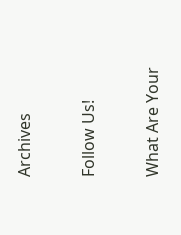Archives

Follow Us!

What Are Your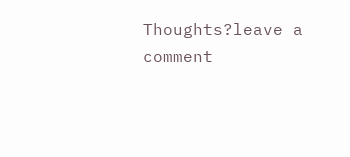Thoughts?leave a comment